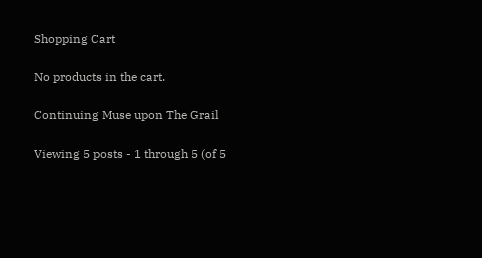Shopping Cart

No products in the cart.

Continuing Muse upon The Grail

Viewing 5 posts - 1 through 5 (of 5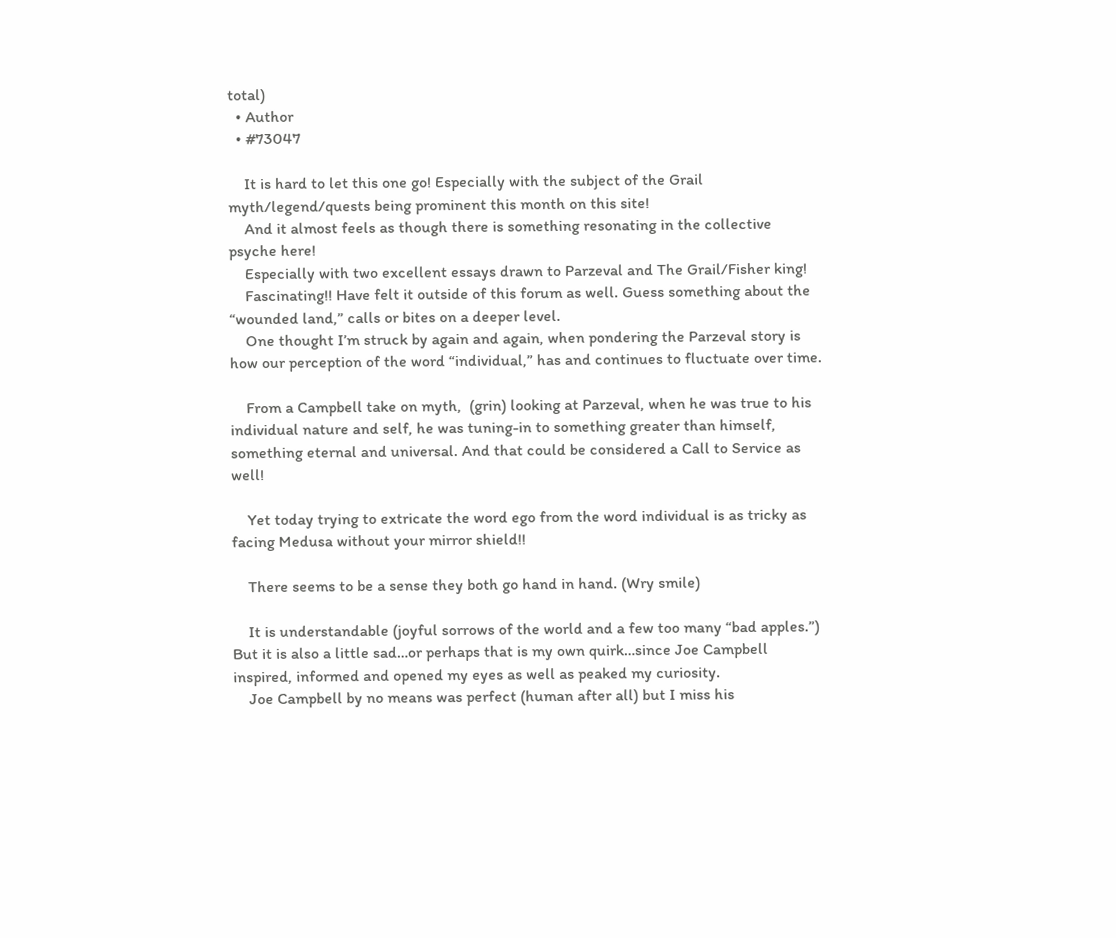total)
  • Author
  • #73047

    It is hard to let this one go! Especially with the subject of the Grail myth/legend/quests being prominent this month on this site!
    And it almost feels as though there is something resonating in the collective psyche here!
    Especially with two excellent essays drawn to Parzeval and The Grail/Fisher king!
    Fascinating!! Have felt it outside of this forum as well. Guess something about the “wounded land,” calls or bites on a deeper level.
    One thought I’m struck by again and again, when pondering the Parzeval story is how our perception of the word “individual,” has and continues to fluctuate over time.

    From a Campbell take on myth,  (grin) looking at Parzeval, when he was true to his individual nature and self, he was tuning-in to something greater than himself, something eternal and universal. And that could be considered a Call to Service as well!

    Yet today trying to extricate the word ego from the word individual is as tricky as facing Medusa without your mirror shield!!

    There seems to be a sense they both go hand in hand. (Wry smile)

    It is understandable (joyful sorrows of the world and a few too many “bad apples.”) But it is also a little sad…or perhaps that is my own quirk…since Joe Campbell inspired, informed and opened my eyes as well as peaked my curiosity.
    Joe Campbell by no means was perfect (human after all) but I miss his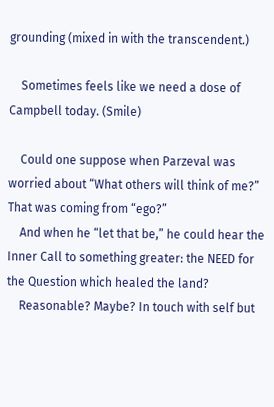grounding (mixed in with the transcendent.)

    Sometimes feels like we need a dose of Campbell today. (Smile)

    Could one suppose when Parzeval was worried about “What others will think of me?” That was coming from “ego?”
    And when he “let that be,” he could hear the Inner Call to something greater: the NEED for the Question which healed the land?
    Reasonable? Maybe? In touch with self but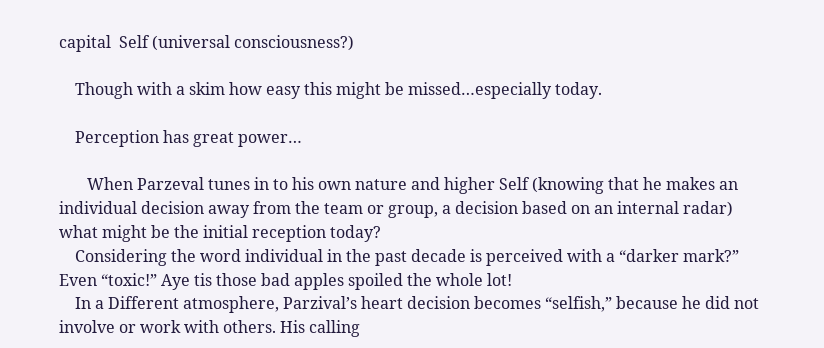capital  Self (universal consciousness?)

    Though with a skim how easy this might be missed…especially today.

    Perception has great power…

       When Parzeval tunes in to his own nature and higher Self (knowing that he makes an individual decision away from the team or group, a decision based on an internal radar) what might be the initial reception today?
    Considering the word individual in the past decade is perceived with a “darker mark?” Even “toxic!” Aye tis those bad apples spoiled the whole lot!
    In a Different atmosphere, Parzival’s heart decision becomes “selfish,” because he did not involve or work with others. His calling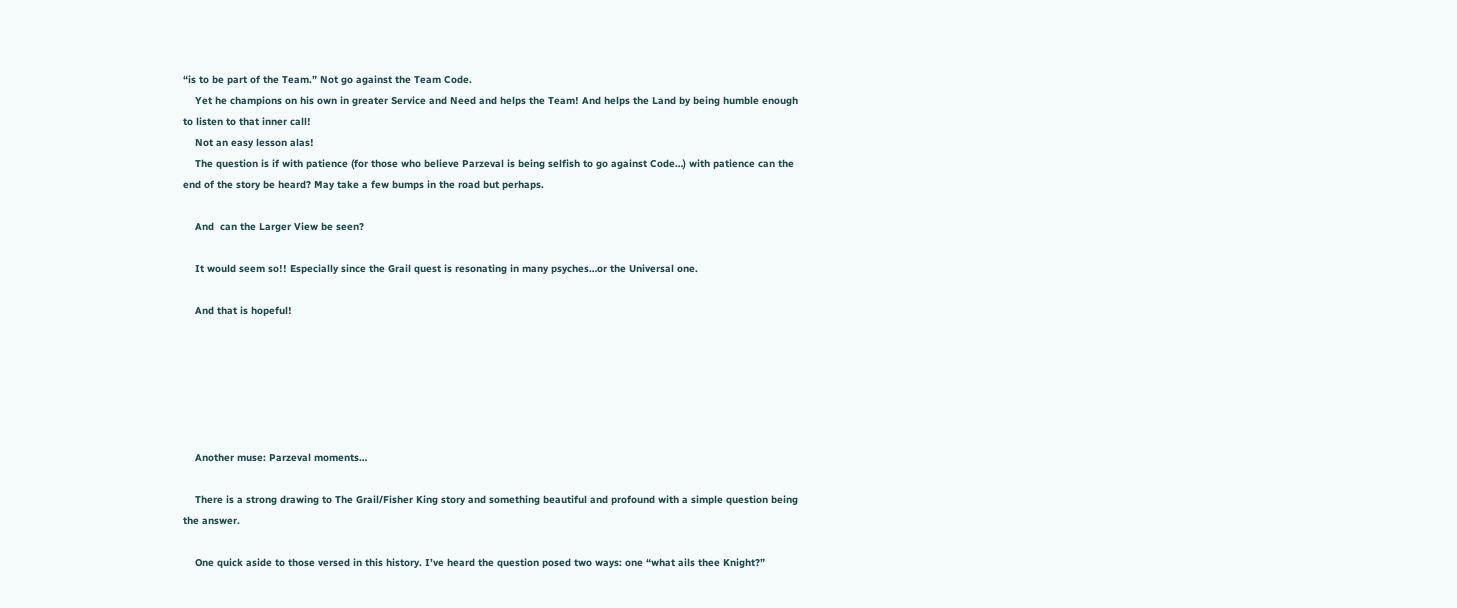“is to be part of the Team.” Not go against the Team Code.
    Yet he champions on his own in greater Service and Need and helps the Team! And helps the Land by being humble enough to listen to that inner call!
    Not an easy lesson alas!
    The question is if with patience (for those who believe Parzeval is being selfish to go against Code…) with patience can the end of the story be heard? May take a few bumps in the road but perhaps.

    And  can the Larger View be seen?

    It would seem so!! Especially since the Grail quest is resonating in many psyches…or the Universal one.

    And that is hopeful!






    Another muse: Parzeval moments…

    There is a strong drawing to The Grail/Fisher King story and something beautiful and profound with a simple question being the answer.

    One quick aside to those versed in this history. I’ve heard the question posed two ways: one “what ails thee Knight?”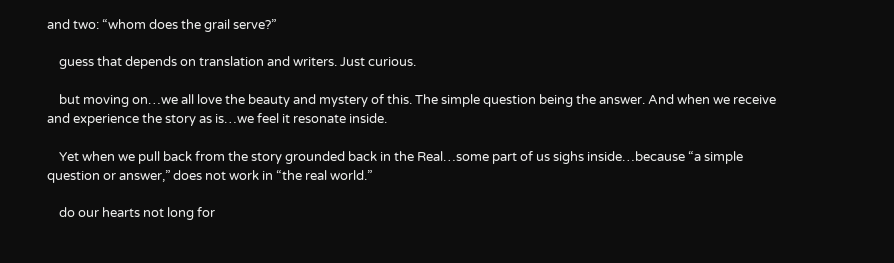and two: “whom does the grail serve?”

    guess that depends on translation and writers. Just curious.

    but moving on…we all love the beauty and mystery of this. The simple question being the answer. And when we receive and experience the story as is…we feel it resonate inside.

    Yet when we pull back from the story grounded back in the Real…some part of us sighs inside…because “a simple question or answer,” does not work in “the real world.”

    do our hearts not long for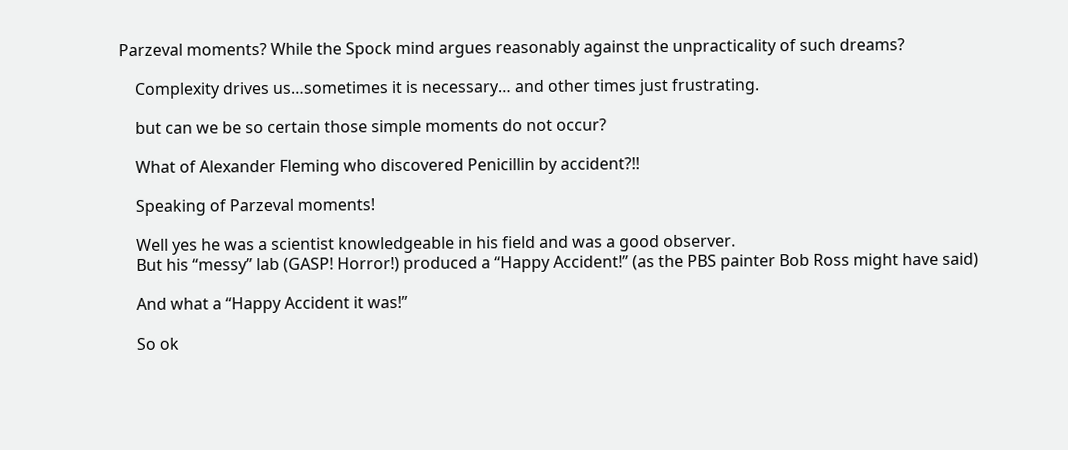Parzeval moments? While the Spock mind argues reasonably against the unpracticality of such dreams?

    Complexity drives us…sometimes it is necessary… and other times just frustrating.

    but can we be so certain those simple moments do not occur?

    What of Alexander Fleming who discovered Penicillin by accident?!!

    Speaking of Parzeval moments!

    Well yes he was a scientist knowledgeable in his field and was a good observer.
    But his “messy” lab (GASP! Horror!) produced a “Happy Accident!” (as the PBS painter Bob Ross might have said)

    And what a “Happy Accident it was!”

    So ok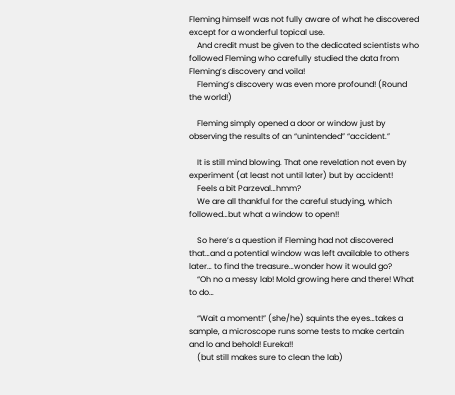Fleming himself was not fully aware of what he discovered except for a wonderful topical use.
    And credit must be given to the dedicated scientists who followed Fleming who carefully studied the data from Fleming’s discovery and voila!
    Fleming’s discovery was even more profound! (Round the world!)

    Fleming simply opened a door or window just by observing the results of an “unintended” “accident.”

    It is still mind blowing. That one revelation not even by experiment (at least not until later) but by accident!
    Feels a bit Parzeval…hmm?
    We are all thankful for the careful studying, which followed…but what a window to open!!

    So here’s a question if Fleming had not discovered that…and a potential window was left available to others later… to find the treasure…wonder how it would go?
    “Oh no a messy lab! Mold growing here and there! What to do…

    “Wait a moment!” (she/he) squints the eyes…takes a sample, a microscope runs some tests to make certain and lo and behold! Eureka!!
    (but still makes sure to clean the lab)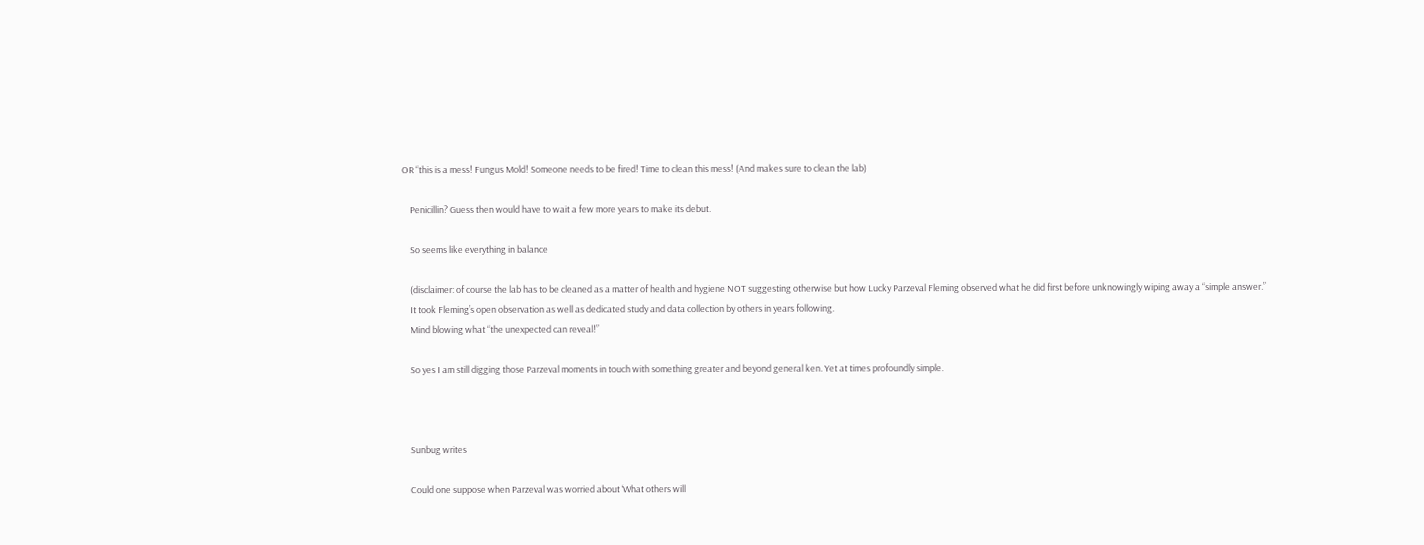OR “this is a mess! Fungus Mold! Someone needs to be fired! Time to clean this mess! (And makes sure to clean the lab)

    Penicillin? Guess then would have to wait a few more years to make its debut.

    So seems like everything in balance

    (disclaimer: of course the lab has to be cleaned as a matter of health and hygiene NOT suggesting otherwise but how Lucky Parzeval Fleming observed what he did first before unknowingly wiping away a “simple answer.”
    It took Fleming’s open observation as well as dedicated study and data collection by others in years following.
    Mind blowing what “the unexpected can reveal!”

    So yes I am still digging those Parzeval moments in touch with something greater and beyond general ken. Yet at times profoundly simple.



    Sunbug writes

    Could one suppose when Parzeval was worried about ‘What others will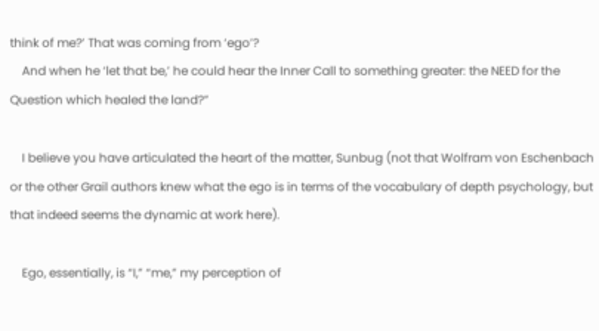think of me?’ That was coming from ‘ego’?
    And when he ‘let that be,’ he could hear the Inner Call to something greater: the NEED for the Question which healed the land?”

    I believe you have articulated the heart of the matter, Sunbug (not that Wolfram von Eschenbach or the other Grail authors knew what the ego is in terms of the vocabulary of depth psychology, but that indeed seems the dynamic at work here).

    Ego, essentially, is “I,” “me,” my perception of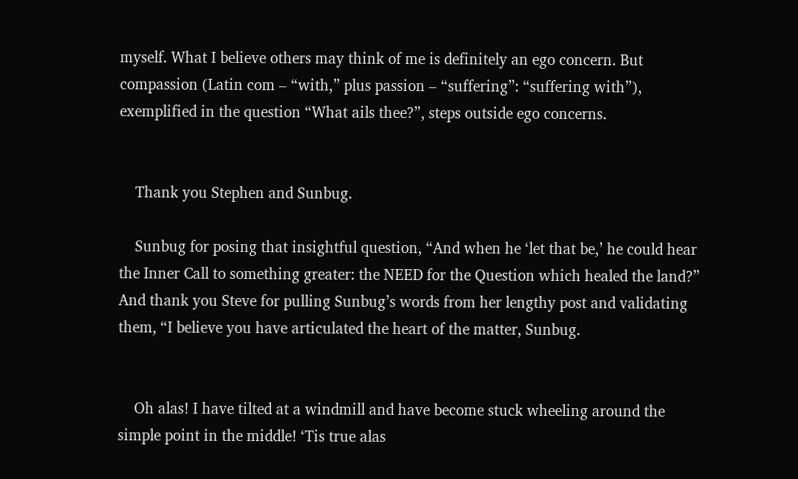myself. What I believe others may think of me is definitely an ego concern. But compassion (Latin com – “with,” plus passion – “suffering”: “suffering with”), exemplified in the question “What ails thee?”, steps outside ego concerns.


    Thank you Stephen and Sunbug.

    Sunbug for posing that insightful question, “And when he ‘let that be,’ he could hear the Inner Call to something greater: the NEED for the Question which healed the land?” And thank you Steve for pulling Sunbug’s words from her lengthy post and validating them, “I believe you have articulated the heart of the matter, Sunbug.


    Oh alas! I have tilted at a windmill and have become stuck wheeling around the simple point in the middle! ‘Tis true alas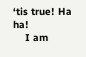‘tis true! Ha ha!
    I am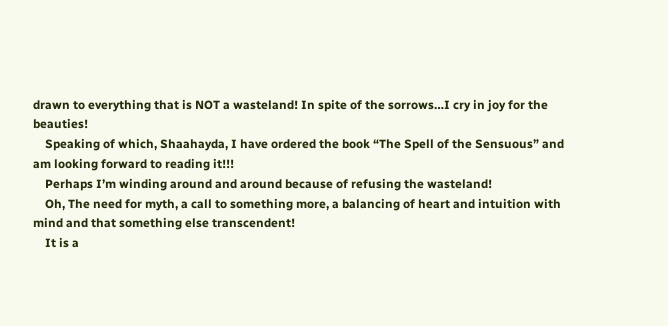drawn to everything that is NOT a wasteland! In spite of the sorrows…I cry in joy for the beauties!
    Speaking of which, Shaahayda, I have ordered the book “The Spell of the Sensuous” and am looking forward to reading it!!!
    Perhaps I’m winding around and around because of refusing the wasteland!
    Oh, The need for myth, a call to something more, a balancing of heart and intuition with mind and that something else transcendent!
    It is a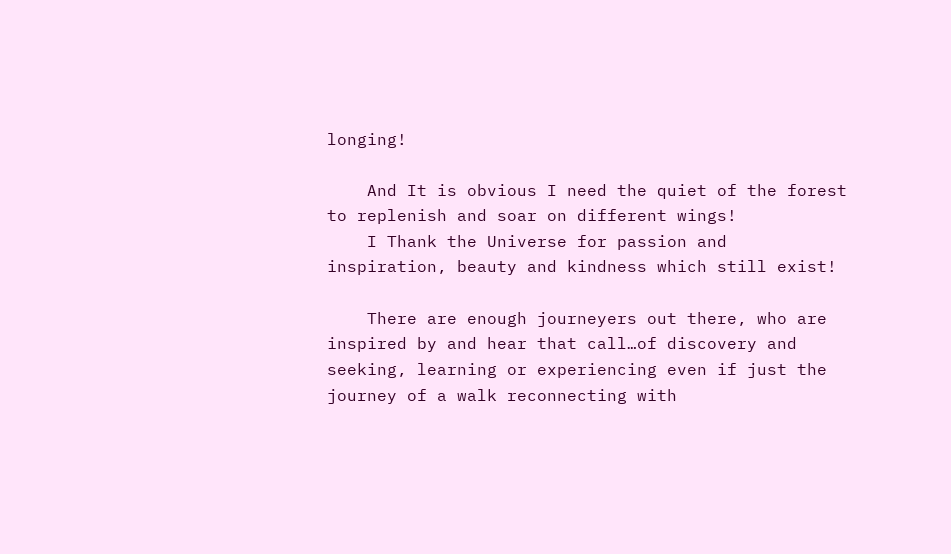longing!

    And It is obvious I need the quiet of the forest to replenish and soar on different wings!
    I Thank the Universe for passion and inspiration, beauty and kindness which still exist!

    There are enough journeyers out there, who are inspired by and hear that call…of discovery and seeking, learning or experiencing even if just the journey of a walk reconnecting with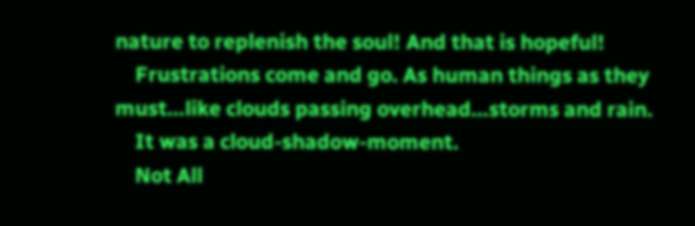nature to replenish the soul! And that is hopeful!
    Frustrations come and go. As human things as they must…like clouds passing overhead…storms and rain.
    It was a cloud-shadow-moment.
    Not All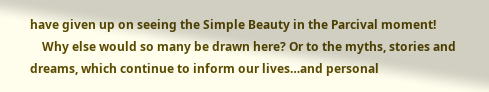have given up on seeing the Simple Beauty in the Parcival moment!
    Why else would so many be drawn here? Or to the myths, stories and dreams, which continue to inform our lives…and personal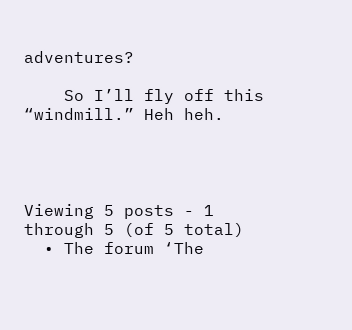adventures?

    So I’ll fly off this “windmill.” Heh heh.




Viewing 5 posts - 1 through 5 (of 5 total)
  • The forum ‘The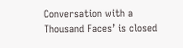Conversation with a Thousand Faces’ is closed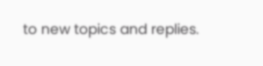to new topics and replies.